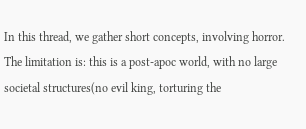In this thread, we gather short concepts, involving horror. The limitation is: this is a post-apoc world, with no large societal structures(no evil king, torturing the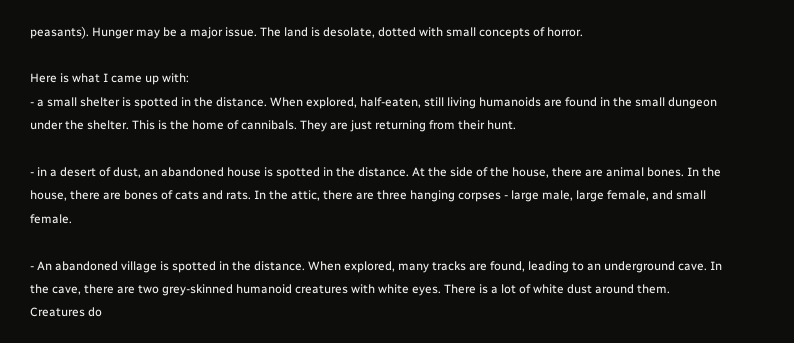peasants). Hunger may be a major issue. The land is desolate, dotted with small concepts of horror.

Here is what I came up with:
- a small shelter is spotted in the distance. When explored, half-eaten, still living humanoids are found in the small dungeon under the shelter. This is the home of cannibals. They are just returning from their hunt.

- in a desert of dust, an abandoned house is spotted in the distance. At the side of the house, there are animal bones. In the house, there are bones of cats and rats. In the attic, there are three hanging corpses - large male, large female, and small female.

- An abandoned village is spotted in the distance. When explored, many tracks are found, leading to an underground cave. In the cave, there are two grey-skinned humanoid creatures with white eyes. There is a lot of white dust around them. Creatures do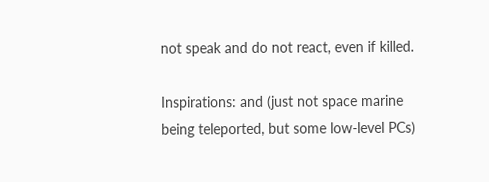not speak and do not react, even if killed.

Inspirations: and (just not space marine being teleported, but some low-level PCs)